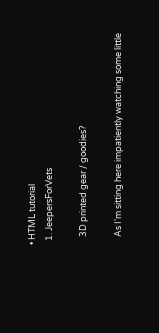• HTML tutorial
  1. JeepersForVets

    3D printed gear / goodies?

    As I'm sitting here impatiently watching some little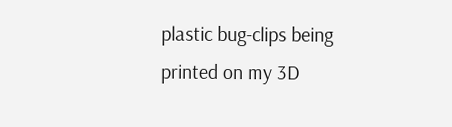plastic bug-clips being printed on my 3D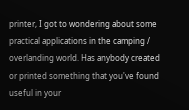printer, I got to wondering about some practical applications in the camping / overlanding world. Has anybody created or printed something that you've found useful in your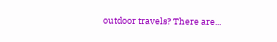outdoor travels? There are...